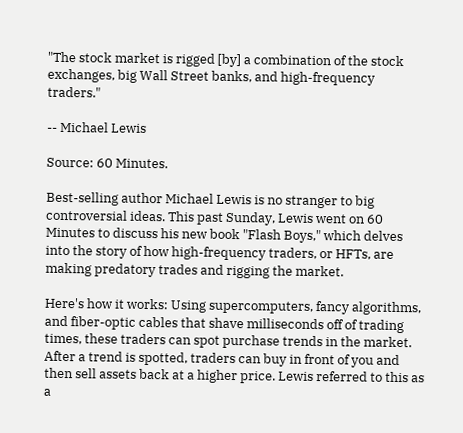"The stock market is rigged [by] a combination of the stock exchanges, big Wall Street banks, and high-frequency traders."

-- Michael Lewis

Source: 60 Minutes.

Best-selling author Michael Lewis is no stranger to big controversial ideas. This past Sunday, Lewis went on 60 Minutes to discuss his new book "Flash Boys," which delves into the story of how high-frequency traders, or HFTs, are making predatory trades and rigging the market.

Here's how it works: Using supercomputers, fancy algorithms, and fiber-optic cables that shave milliseconds off of trading times, these traders can spot purchase trends in the market. After a trend is spotted, traders can buy in front of you and then sell assets back at a higher price. Lewis referred to this as a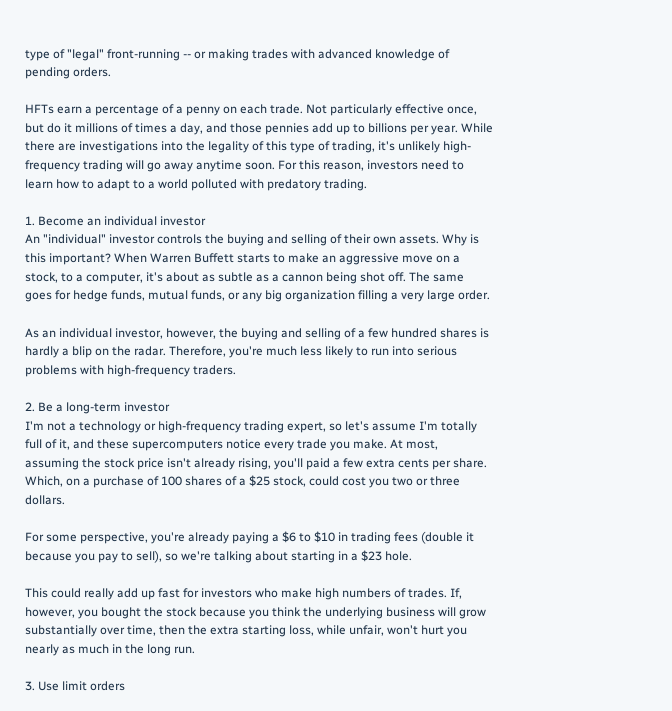type of "legal" front-running -- or making trades with advanced knowledge of pending orders.

HFTs earn a percentage of a penny on each trade. Not particularly effective once, but do it millions of times a day, and those pennies add up to billions per year. While there are investigations into the legality of this type of trading, it's unlikely high-frequency trading will go away anytime soon. For this reason, investors need to learn how to adapt to a world polluted with predatory trading.

1. Become an individual investor
An "individual" investor controls the buying and selling of their own assets. Why is this important? When Warren Buffett starts to make an aggressive move on a stock, to a computer, it's about as subtle as a cannon being shot off. The same goes for hedge funds, mutual funds, or any big organization filling a very large order.

As an individual investor, however, the buying and selling of a few hundred shares is hardly a blip on the radar. Therefore, you're much less likely to run into serious problems with high-frequency traders.

2. Be a long-term investor
I'm not a technology or high-frequency trading expert, so let's assume I'm totally full of it, and these supercomputers notice every trade you make. At most, assuming the stock price isn't already rising, you'll paid a few extra cents per share. Which, on a purchase of 100 shares of a $25 stock, could cost you two or three dollars.

For some perspective, you're already paying a $6 to $10 in trading fees (double it because you pay to sell), so we're talking about starting in a $23 hole.

This could really add up fast for investors who make high numbers of trades. If, however, you bought the stock because you think the underlying business will grow substantially over time, then the extra starting loss, while unfair, won't hurt you nearly as much in the long run.

3. Use limit orders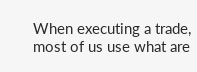When executing a trade, most of us use what are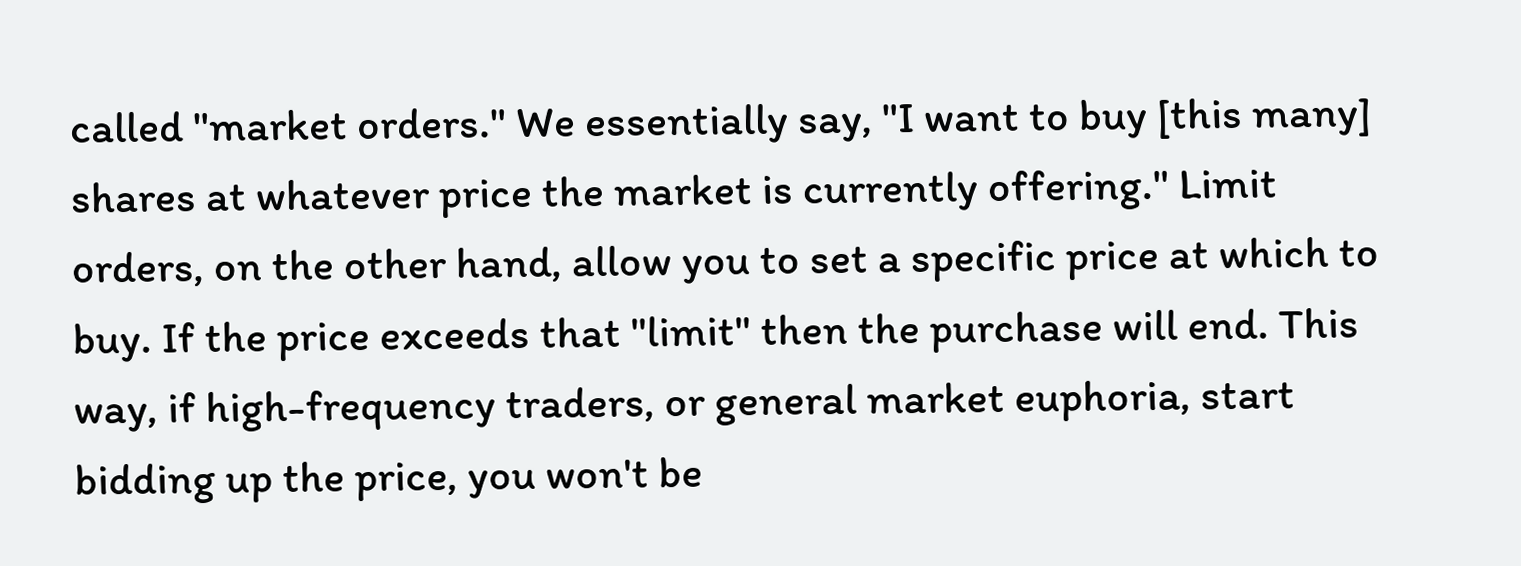called "market orders." We essentially say, "I want to buy [this many] shares at whatever price the market is currently offering." Limit orders, on the other hand, allow you to set a specific price at which to buy. If the price exceeds that "limit" then the purchase will end. This way, if high-frequency traders, or general market euphoria, start bidding up the price, you won't be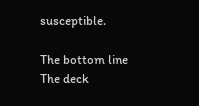susceptible.

The bottom line
The deck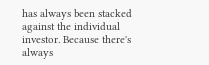has always been stacked against the individual investor. Because there's always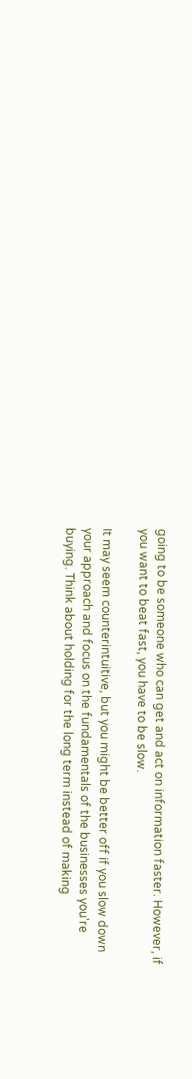going to be someone who can get and act on information faster. However, if you want to beat fast, you have to be slow.

It may seem counterintuitive, but you might be better off if you slow down your approach and focus on the fundamentals of the businesses you're buying. Think about holding for the long term instead of making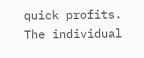quick profits. The individual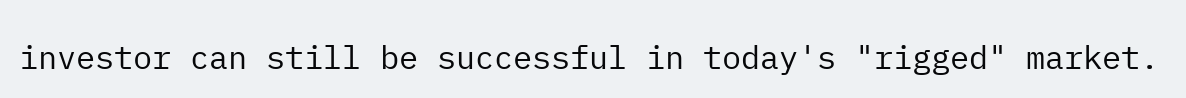investor can still be successful in today's "rigged" market.